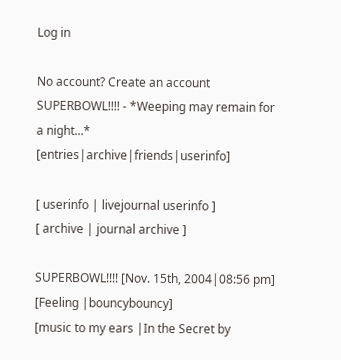Log in

No account? Create an account
SUPERBOWL!!!! - *Weeping may remain for a night...* [entries|archive|friends|userinfo]

[ userinfo | livejournal userinfo ]
[ archive | journal archive ]

SUPERBOWL!!!! [Nov. 15th, 2004|08:56 pm]
[Feeling |bouncybouncy]
[music to my ears |In the Secret by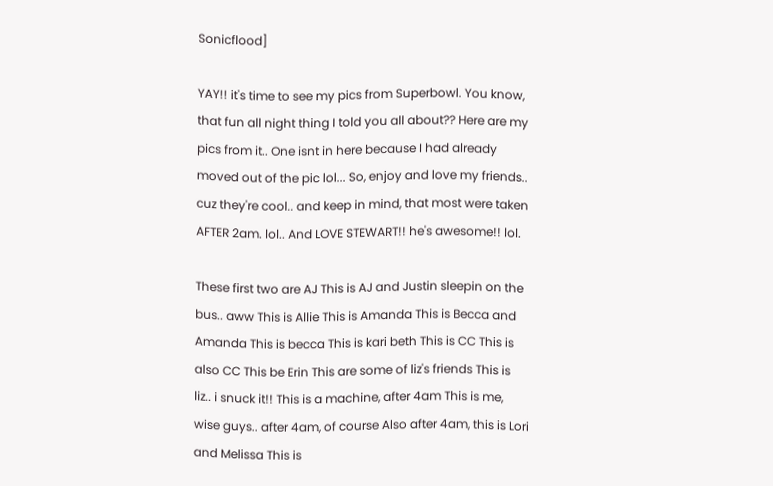Sonicflood]

YAY!! it's time to see my pics from Superbowl. You know, that fun all night thing I told you all about?? Here are my pics from it.. One isnt in here because I had already moved out of the pic lol... So, enjoy and love my friends.. cuz they're cool.. and keep in mind, that most were taken AFTER 2am. lol.. And LOVE STEWART!! he's awesome!! lol.

These first two are AJ This is AJ and Justin sleepin on the bus.. aww This is Allie This is Amanda This is Becca and Amanda This is becca This is kari beth This is CC This is also CC This be Erin This are some of liz's friends This is liz.. i snuck it!! This is a machine, after 4am This is me, wise guys.. after 4am, of course Also after 4am, this is Lori and Melissa This is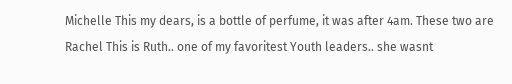Michelle This my dears, is a bottle of perfume, it was after 4am. These two are Rachel This is Ruth.. one of my favoritest Youth leaders.. she wasnt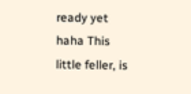ready yet haha This little feller, is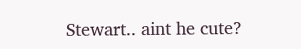Stewart.. aint he cute?